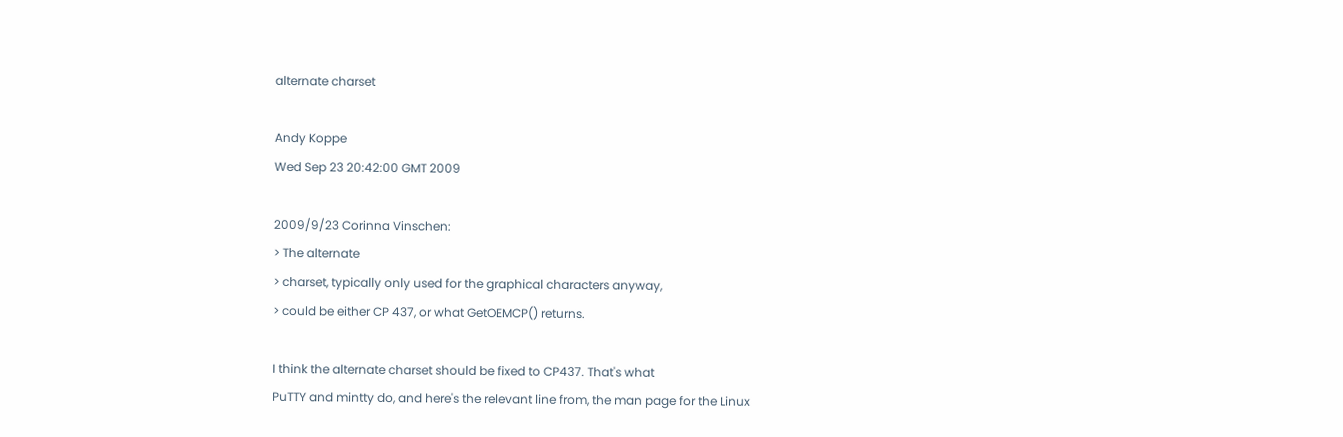alternate charset

Andy Koppe
Wed Sep 23 20:42:00 GMT 2009

2009/9/23 Corinna Vinschen:
> The alternate
> charset, typically only used for the graphical characters anyway,
> could be either CP 437, or what GetOEMCP() returns.

I think the alternate charset should be fixed to CP437. That's what
PuTTY and mintty do, and here's the relevant line from, the man page for the Linux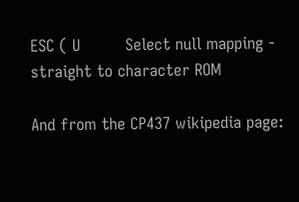ESC ( U         Select null mapping - straight to character ROM

And from the CP437 wikipedia page: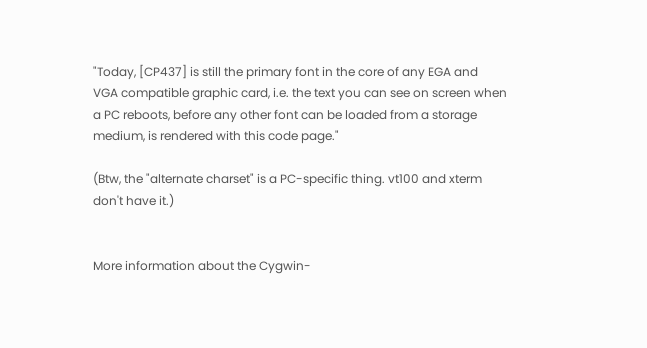"Today, [CP437] is still the primary font in the core of any EGA and
VGA compatible graphic card, i.e. the text you can see on screen when
a PC reboots, before any other font can be loaded from a storage
medium, is rendered with this code page."

(Btw, the "alternate charset" is a PC-specific thing. vt100 and xterm
don't have it.)


More information about the Cygwin-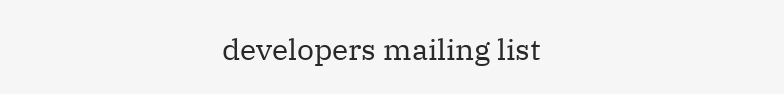developers mailing list